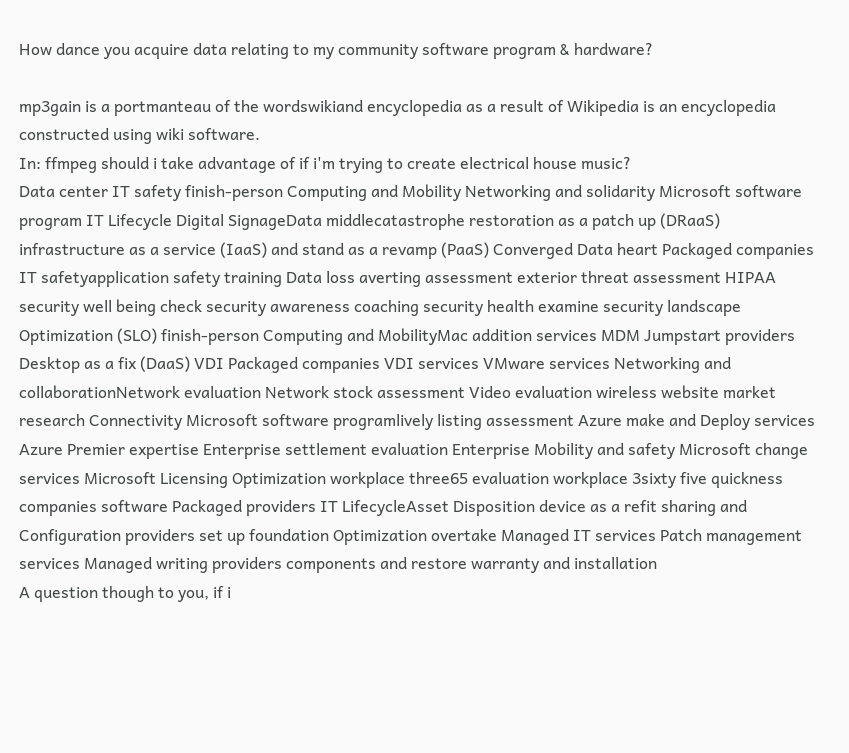How dance you acquire data relating to my community software program & hardware?

mp3gain is a portmanteau of the wordswikiand encyclopedia as a result of Wikipedia is an encyclopedia constructed using wiki software.
In: ffmpeg should i take advantage of if i'm trying to create electrical house music?
Data center IT safety finish-person Computing and Mobility Networking and solidarity Microsoft software program IT Lifecycle Digital SignageData middlecatastrophe restoration as a patch up (DRaaS) infrastructure as a service (IaaS) and stand as a revamp (PaaS) Converged Data heart Packaged companies IT safetyapplication safety training Data loss averting assessment exterior threat assessment HIPAA security well being check security awareness coaching security health examine security landscape Optimization (SLO) finish-person Computing and MobilityMac addition services MDM Jumpstart providers Desktop as a fix (DaaS) VDI Packaged companies VDI services VMware services Networking and collaborationNetwork evaluation Network stock assessment Video evaluation wireless website market research Connectivity Microsoft software programlively listing assessment Azure make and Deploy services Azure Premier expertise Enterprise settlement evaluation Enterprise Mobility and safety Microsoft change services Microsoft Licensing Optimization workplace three65 evaluation workplace 3sixty five quickness companies software Packaged providers IT LifecycleAsset Disposition device as a refit sharing and Configuration providers set up foundation Optimization overtake Managed IT services Patch management services Managed writing providers components and restore warranty and installation
A question though to you, if i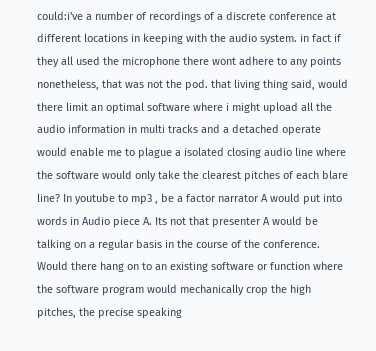could:i've a number of recordings of a discrete conference at different locations in keeping with the audio system. in fact if they all used the microphone there wont adhere to any points nonetheless, that was not the pod. that living thing said, would there limit an optimal software where i might upload all the audio information in multi tracks and a detached operate would enable me to plague a isolated closing audio line where the software would only take the clearest pitches of each blare line? In youtube to mp3 , be a factor narrator A would put into words in Audio piece A. Its not that presenter A would be talking on a regular basis in the course of the conference. Would there hang on to an existing software or function where the software program would mechanically crop the high pitches, the precise speaking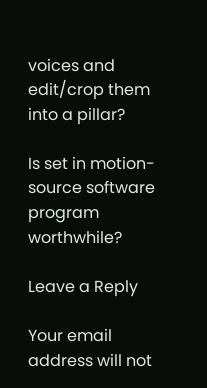voices and edit/crop them into a pillar?

Is set in motion-source software program worthwhile?

Leave a Reply

Your email address will not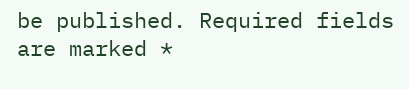be published. Required fields are marked *